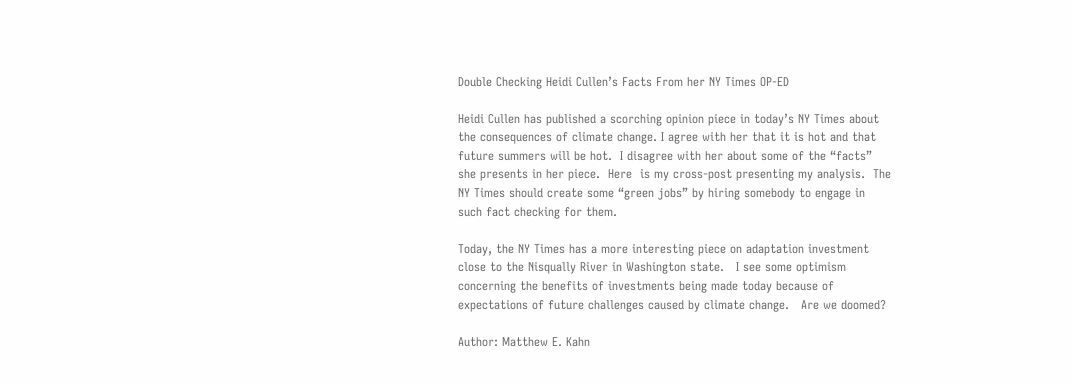Double Checking Heidi Cullen’s Facts From her NY Times OP-ED

Heidi Cullen has published a scorching opinion piece in today’s NY Times about the consequences of climate change. I agree with her that it is hot and that future summers will be hot.  I disagree with her about some of the “facts” she presents in her piece.  Here  is my cross-post presenting my analysis.  The NY Times should create some “green jobs” by hiring somebody to engage in such fact checking for them.

Today, the NY Times has a more interesting piece on adaptation investment  close to the Nisqually River in Washington state.   I see some optimism concerning the benefits of investments being made today because of expectations of future challenges caused by climate change.   Are we doomed?

Author: Matthew E. Kahn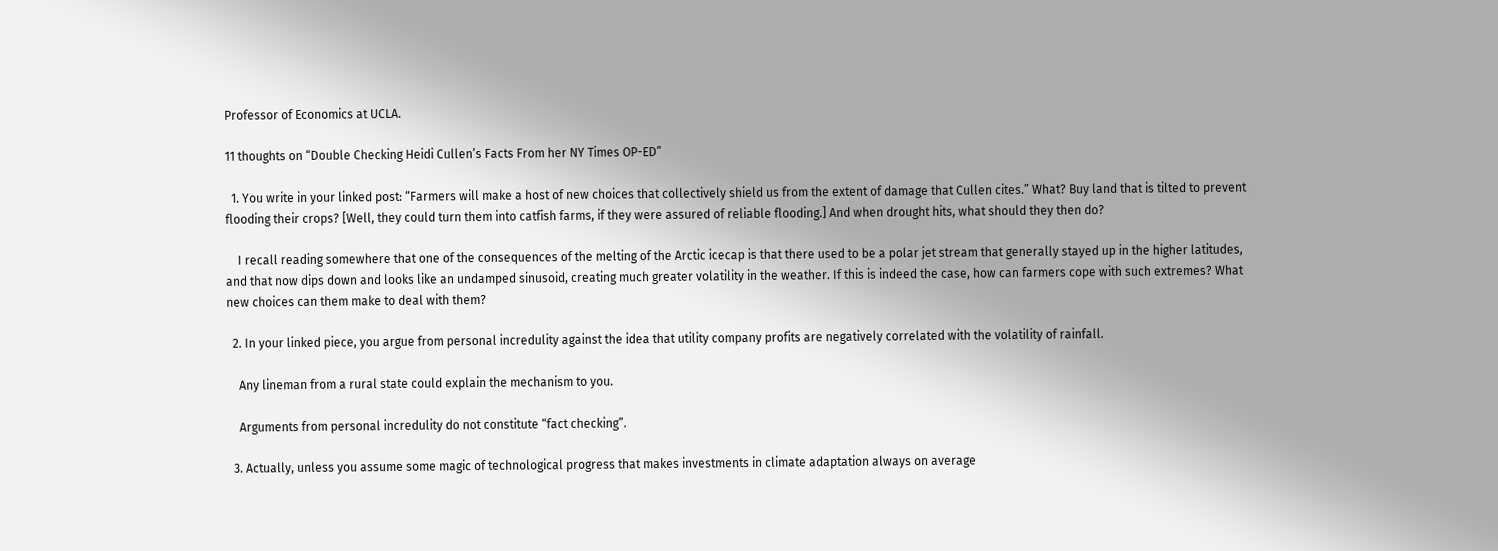Professor of Economics at UCLA.

11 thoughts on “Double Checking Heidi Cullen’s Facts From her NY Times OP-ED”

  1. You write in your linked post: “Farmers will make a host of new choices that collectively shield us from the extent of damage that Cullen cites.” What? Buy land that is tilted to prevent flooding their crops? [Well, they could turn them into catfish farms, if they were assured of reliable flooding.] And when drought hits, what should they then do?

    I recall reading somewhere that one of the consequences of the melting of the Arctic icecap is that there used to be a polar jet stream that generally stayed up in the higher latitudes, and that now dips down and looks like an undamped sinusoid, creating much greater volatility in the weather. If this is indeed the case, how can farmers cope with such extremes? What new choices can them make to deal with them?

  2. In your linked piece, you argue from personal incredulity against the idea that utility company profits are negatively correlated with the volatility of rainfall.

    Any lineman from a rural state could explain the mechanism to you.

    Arguments from personal incredulity do not constitute “fact checking”.

  3. Actually, unless you assume some magic of technological progress that makes investments in climate adaptation always on average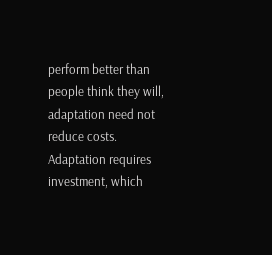perform better than people think they will, adaptation need not reduce costs. Adaptation requires investment, which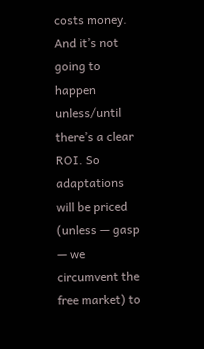costs money. And it’s not going to happen unless/until there’s a clear ROI. So adaptations will be priced (unless — gasp — we circumvent the free market) to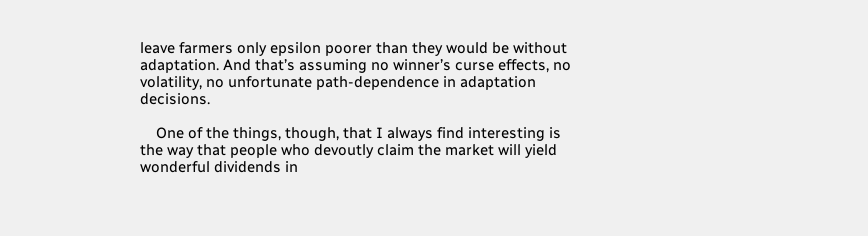leave farmers only epsilon poorer than they would be without adaptation. And that’s assuming no winner’s curse effects, no volatility, no unfortunate path-dependence in adaptation decisions.

    One of the things, though, that I always find interesting is the way that people who devoutly claim the market will yield wonderful dividends in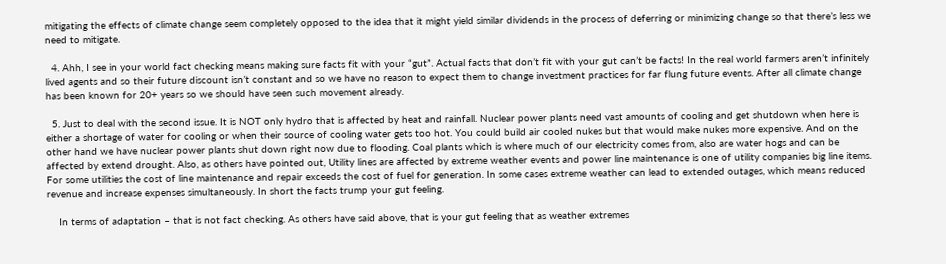mitigating the effects of climate change seem completely opposed to the idea that it might yield similar dividends in the process of deferring or minimizing change so that there’s less we need to mitigate.

  4. Ahh, I see in your world fact checking means making sure facts fit with your “gut”. Actual facts that don’t fit with your gut can’t be facts! In the real world farmers aren’t infinitely lived agents and so their future discount isn’t constant and so we have no reason to expect them to change investment practices for far flung future events. After all climate change has been known for 20+ years so we should have seen such movement already.

  5. Just to deal with the second issue. It is NOT only hydro that is affected by heat and rainfall. Nuclear power plants need vast amounts of cooling and get shutdown when here is either a shortage of water for cooling or when their source of cooling water gets too hot. You could build air cooled nukes but that would make nukes more expensive. And on the other hand we have nuclear power plants shut down right now due to flooding. Coal plants which is where much of our electricity comes from, also are water hogs and can be affected by extend drought. Also, as others have pointed out, Utility lines are affected by extreme weather events and power line maintenance is one of utility companies big line items. For some utilities the cost of line maintenance and repair exceeds the cost of fuel for generation. In some cases extreme weather can lead to extended outages, which means reduced revenue and increase expenses simultaneously. In short the facts trump your gut feeling.

    In terms of adaptation – that is not fact checking. As others have said above, that is your gut feeling that as weather extremes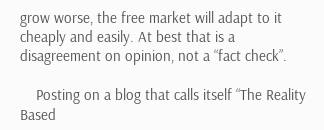grow worse, the free market will adapt to it cheaply and easily. At best that is a disagreement on opinion, not a “fact check”.

    Posting on a blog that calls itself “The Reality Based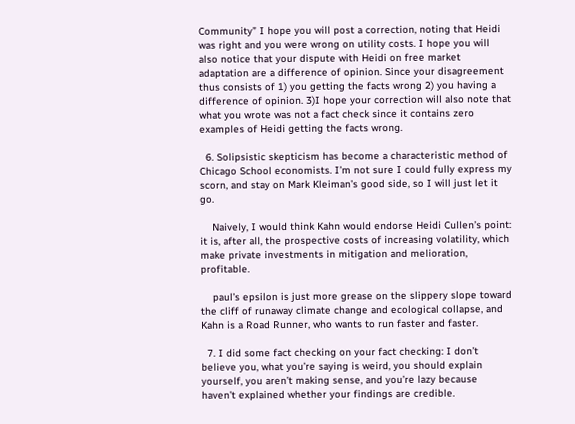Community” I hope you will post a correction, noting that Heidi was right and you were wrong on utility costs. I hope you will also notice that your dispute with Heidi on free market adaptation are a difference of opinion. Since your disagreement thus consists of 1) you getting the facts wrong 2) you having a difference of opinion. 3)I hope your correction will also note that what you wrote was not a fact check since it contains zero examples of Heidi getting the facts wrong.

  6. Solipsistic skepticism has become a characteristic method of Chicago School economists. I’m not sure I could fully express my scorn, and stay on Mark Kleiman’s good side, so I will just let it go.

    Naively, I would think Kahn would endorse Heidi Cullen’s point: it is, after all, the prospective costs of increasing volatility, which make private investments in mitigation and melioration, profitable.

    paul’s epsilon is just more grease on the slippery slope toward the cliff of runaway climate change and ecological collapse, and Kahn is a Road Runner, who wants to run faster and faster.

  7. I did some fact checking on your fact checking: I don’t believe you, what you’re saying is weird, you should explain yourself, you aren’t making sense, and you’re lazy because haven’t explained whether your findings are credible.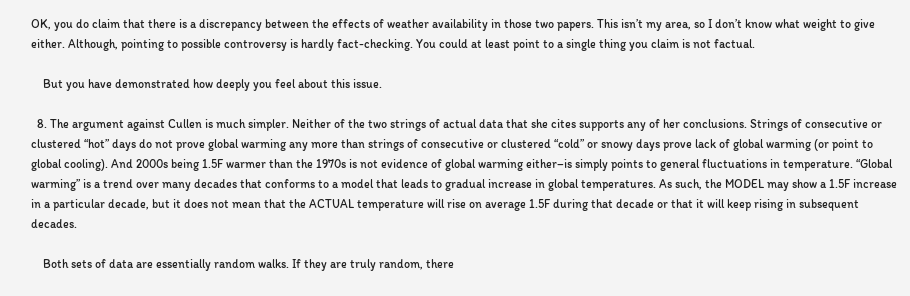OK, you do claim that there is a discrepancy between the effects of weather availability in those two papers. This isn’t my area, so I don’t know what weight to give either. Although, pointing to possible controversy is hardly fact-checking. You could at least point to a single thing you claim is not factual.

    But you have demonstrated how deeply you feel about this issue.

  8. The argument against Cullen is much simpler. Neither of the two strings of actual data that she cites supports any of her conclusions. Strings of consecutive or clustered “hot” days do not prove global warming any more than strings of consecutive or clustered “cold” or snowy days prove lack of global warming (or point to global cooling). And 2000s being 1.5F warmer than the 1970s is not evidence of global warming either–is simply points to general fluctuations in temperature. “Global warming” is a trend over many decades that conforms to a model that leads to gradual increase in global temperatures. As such, the MODEL may show a 1.5F increase in a particular decade, but it does not mean that the ACTUAL temperature will rise on average 1.5F during that decade or that it will keep rising in subsequent decades.

    Both sets of data are essentially random walks. If they are truly random, there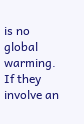is no global warming. If they involve an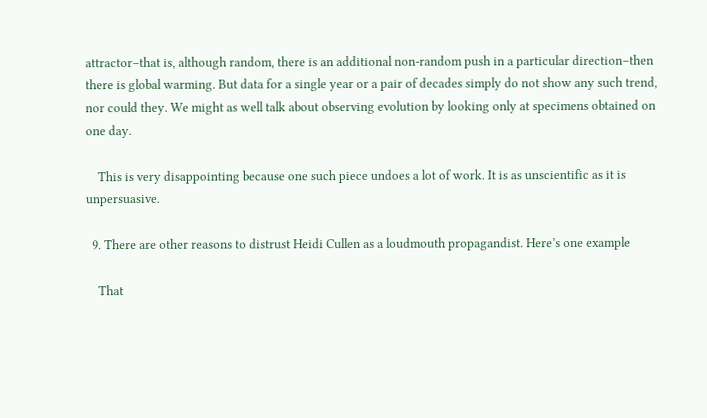attractor–that is, although random, there is an additional non-random push in a particular direction–then there is global warming. But data for a single year or a pair of decades simply do not show any such trend, nor could they. We might as well talk about observing evolution by looking only at specimens obtained on one day.

    This is very disappointing because one such piece undoes a lot of work. It is as unscientific as it is unpersuasive.

  9. There are other reasons to distrust Heidi Cullen as a loudmouth propagandist. Here’s one example

    That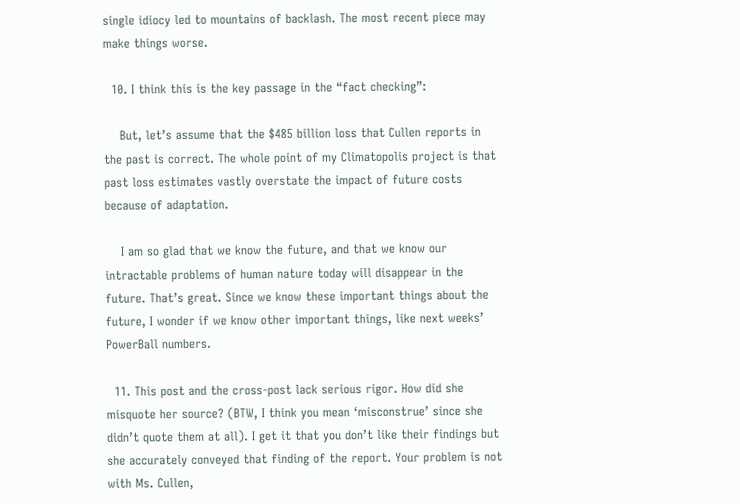single idiocy led to mountains of backlash. The most recent piece may make things worse.

  10. I think this is the key passage in the “fact checking”:

    But, let’s assume that the $485 billion loss that Cullen reports in the past is correct. The whole point of my Climatopolis project is that past loss estimates vastly overstate the impact of future costs because of adaptation.

    I am so glad that we know the future, and that we know our intractable problems of human nature today will disappear in the future. That’s great. Since we know these important things about the future, I wonder if we know other important things, like next weeks’ PowerBall numbers.

  11. This post and the cross-post lack serious rigor. How did she misquote her source? (BTW, I think you mean ‘misconstrue’ since she didn’t quote them at all). I get it that you don’t like their findings but she accurately conveyed that finding of the report. Your problem is not with Ms. Cullen,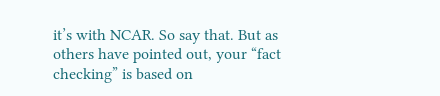it’s with NCAR. So say that. But as others have pointed out, your “fact checking” is based on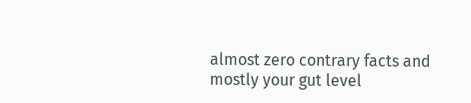almost zero contrary facts and mostly your gut level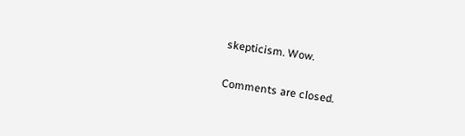skepticism. Wow.

Comments are closed.